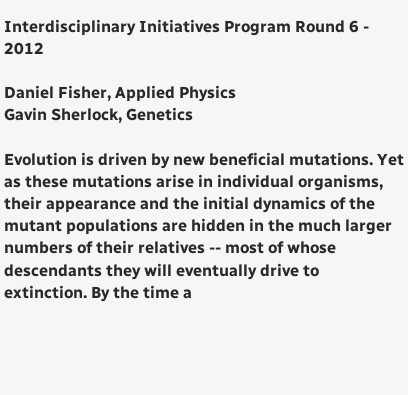Interdisciplinary Initiatives Program Round 6 - 2012

Daniel Fisher, Applied Physics
Gavin Sherlock, Genetics

Evolution is driven by new beneficial mutations. Yet as these mutations arise in individual organisms, their appearance and the initial dynamics of the mutant populations are hidden in the much larger numbers of their relatives -- most of whose descendants they will eventually drive to extinction. By the time a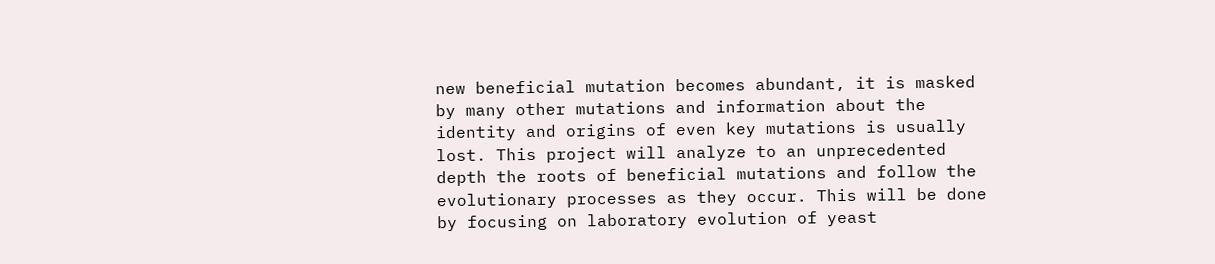new beneficial mutation becomes abundant, it is masked by many other mutations and information about the identity and origins of even key mutations is usually lost. This project will analyze to an unprecedented depth the roots of beneficial mutations and follow the evolutionary processes as they occur. This will be done by focusing on laboratory evolution of yeast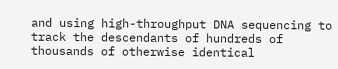and using high-throughput DNA sequencing to track the descendants of hundreds of thousands of otherwise identical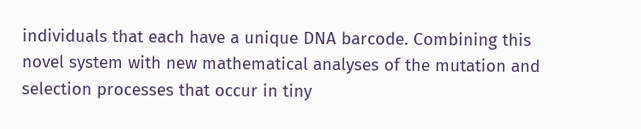individuals that each have a unique DNA barcode. Combining this novel system with new mathematical analyses of the mutation and selection processes that occur in tiny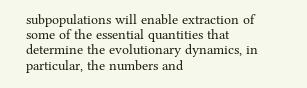subpopulations will enable extraction of some of the essential quantities that determine the evolutionary dynamics, in particular, the numbers and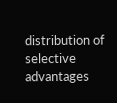distribution of selective advantages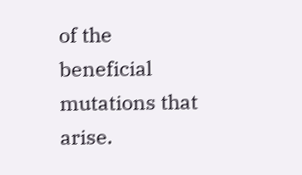of the beneficial mutations that arise.